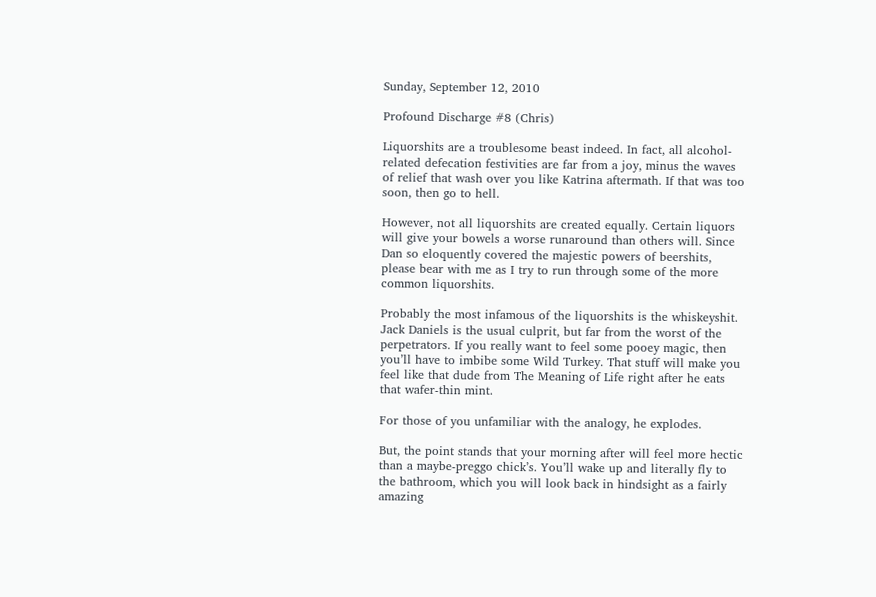Sunday, September 12, 2010

Profound Discharge #8 (Chris)

Liquorshits are a troublesome beast indeed. In fact, all alcohol-related defecation festivities are far from a joy, minus the waves of relief that wash over you like Katrina aftermath. If that was too soon, then go to hell.

However, not all liquorshits are created equally. Certain liquors will give your bowels a worse runaround than others will. Since Dan so eloquently covered the majestic powers of beershits, please bear with me as I try to run through some of the more common liquorshits.

Probably the most infamous of the liquorshits is the whiskeyshit. Jack Daniels is the usual culprit, but far from the worst of the perpetrators. If you really want to feel some pooey magic, then you’ll have to imbibe some Wild Turkey. That stuff will make you feel like that dude from The Meaning of Life right after he eats that wafer-thin mint.

For those of you unfamiliar with the analogy, he explodes.

But, the point stands that your morning after will feel more hectic than a maybe-preggo chick’s. You’ll wake up and literally fly to the bathroom, which you will look back in hindsight as a fairly amazing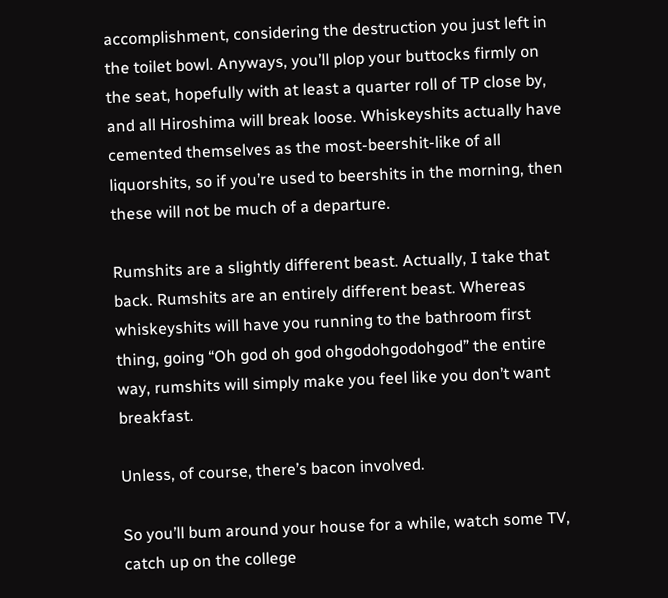accomplishment, considering the destruction you just left in the toilet bowl. Anyways, you’ll plop your buttocks firmly on the seat, hopefully with at least a quarter roll of TP close by, and all Hiroshima will break loose. Whiskeyshits actually have cemented themselves as the most-beershit-like of all liquorshits, so if you’re used to beershits in the morning, then these will not be much of a departure.

Rumshits are a slightly different beast. Actually, I take that back. Rumshits are an entirely different beast. Whereas whiskeyshits will have you running to the bathroom first thing, going “Oh god oh god ohgodohgodohgod” the entire way, rumshits will simply make you feel like you don’t want breakfast.

Unless, of course, there’s bacon involved.

So you’ll bum around your house for a while, watch some TV, catch up on the college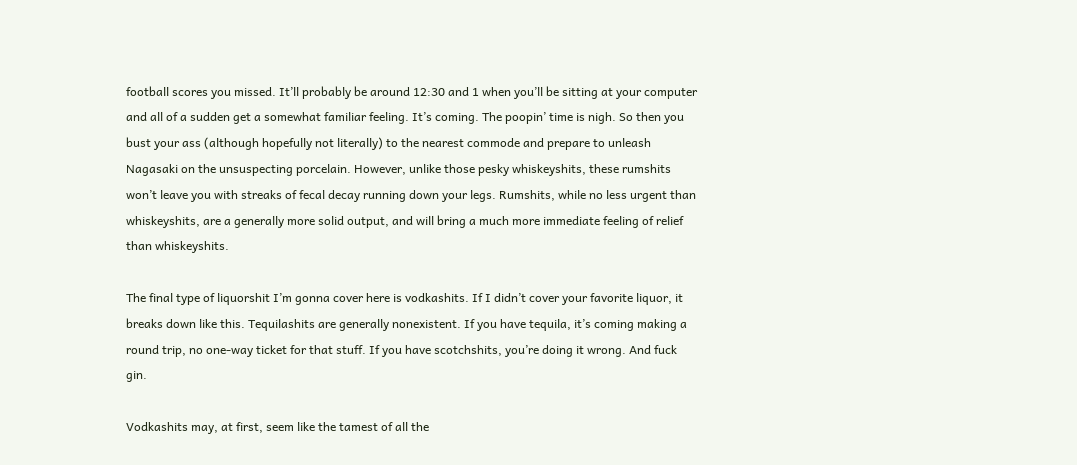football scores you missed. It’ll probably be around 12:30 and 1 when you’ll be sitting at your computer and all of a sudden get a somewhat familiar feeling. It’s coming. The poopin’ time is nigh. So then you bust your ass (although hopefully not literally) to the nearest commode and prepare to unleash Nagasaki on the unsuspecting porcelain. However, unlike those pesky whiskeyshits, these rumshits won’t leave you with streaks of fecal decay running down your legs. Rumshits, while no less urgent than whiskeyshits, are a generally more solid output, and will bring a much more immediate feeling of relief than whiskeyshits.

The final type of liquorshit I’m gonna cover here is vodkashits. If I didn’t cover your favorite liquor, it breaks down like this. Tequilashits are generally nonexistent. If you have tequila, it’s coming making a round trip, no one-way ticket for that stuff. If you have scotchshits, you’re doing it wrong. And fuck gin.

Vodkashits may, at first, seem like the tamest of all the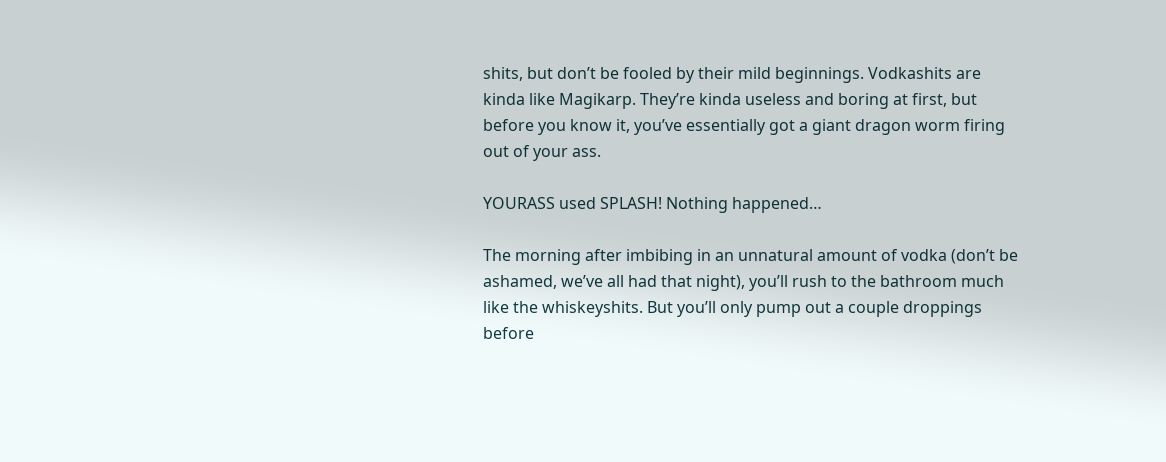shits, but don’t be fooled by their mild beginnings. Vodkashits are kinda like Magikarp. They’re kinda useless and boring at first, but before you know it, you’ve essentially got a giant dragon worm firing out of your ass.

YOURASS used SPLASH! Nothing happened…

The morning after imbibing in an unnatural amount of vodka (don’t be ashamed, we’ve all had that night), you’ll rush to the bathroom much like the whiskeyshits. But you’ll only pump out a couple droppings before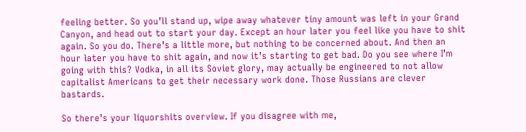feeling better. So you’ll stand up, wipe away whatever tiny amount was left in your Grand Canyon, and head out to start your day. Except an hour later you feel like you have to shit again. So you do. There’s a little more, but nothing to be concerned about. And then an hour later you have to shit again, and now it’s starting to get bad. Do you see where I’m going with this? Vodka, in all its Soviet glory, may actually be engineered to not allow capitalist Americans to get their necessary work done. Those Russians are clever bastards.

So there’s your liquorshits overview. If you disagree with me,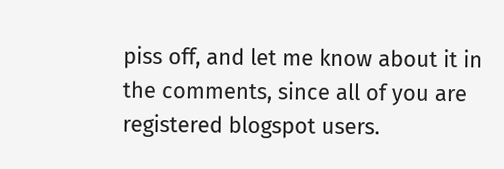piss off, and let me know about it in the comments, since all of you are registered blogspot users.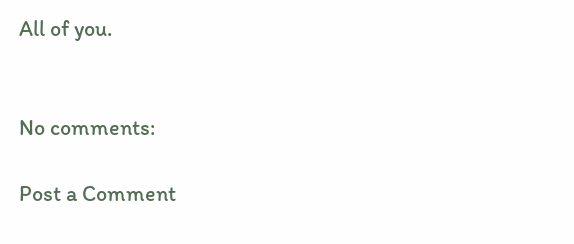All of you.


No comments:

Post a Comment